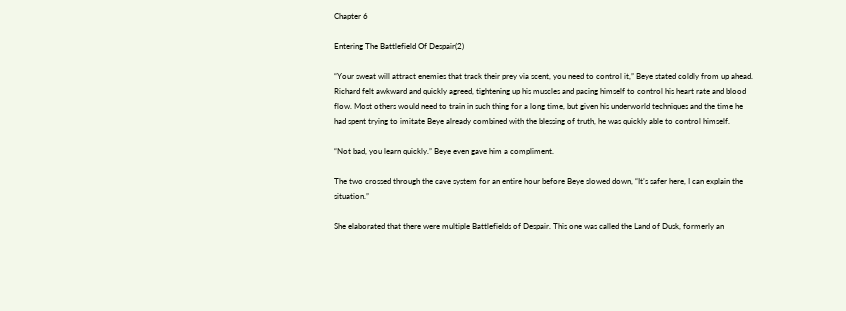Chapter 6

Entering The Battlefield Of Despair(2)

“Your sweat will attract enemies that track their prey via scent, you need to control it,” Beye stated coldly from up ahead. Richard felt awkward and quickly agreed, tightening up his muscles and pacing himself to control his heart rate and blood flow. Most others would need to train in such thing for a long time, but given his underworld techniques and the time he had spent trying to imitate Beye already combined with the blessing of truth, he was quickly able to control himself.

“Not bad, you learn quickly.” Beye even gave him a compliment.

The two crossed through the cave system for an entire hour before Beye slowed down, “It’s safer here, I can explain the situation.”

She elaborated that there were multiple Battlefields of Despair. This one was called the Land of Dusk, formerly an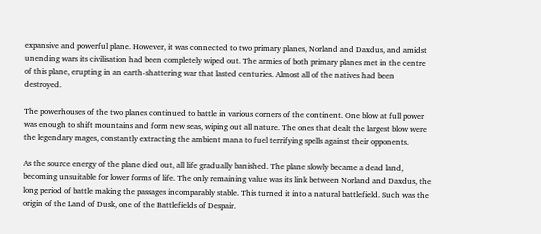expansive and powerful plane. However, it was connected to two primary planes, Norland and Daxdus, and amidst unending wars its civilisation had been completely wiped out. The armies of both primary planes met in the centre of this plane, erupting in an earth-shattering war that lasted centuries. Almost all of the natives had been destroyed.

The powerhouses of the two planes continued to battle in various corners of the continent. One blow at full power was enough to shift mountains and form new seas, wiping out all nature. The ones that dealt the largest blow were the legendary mages, constantly extracting the ambient mana to fuel terrifying spells against their opponents.

As the source energy of the plane died out, all life gradually banished. The plane slowly became a dead land, becoming unsuitable for lower forms of life. The only remaining value was its link between Norland and Daxdus, the long period of battle making the passages incomparably stable. This turned it into a natural battlefield. Such was the origin of the Land of Dusk, one of the Battlefields of Despair.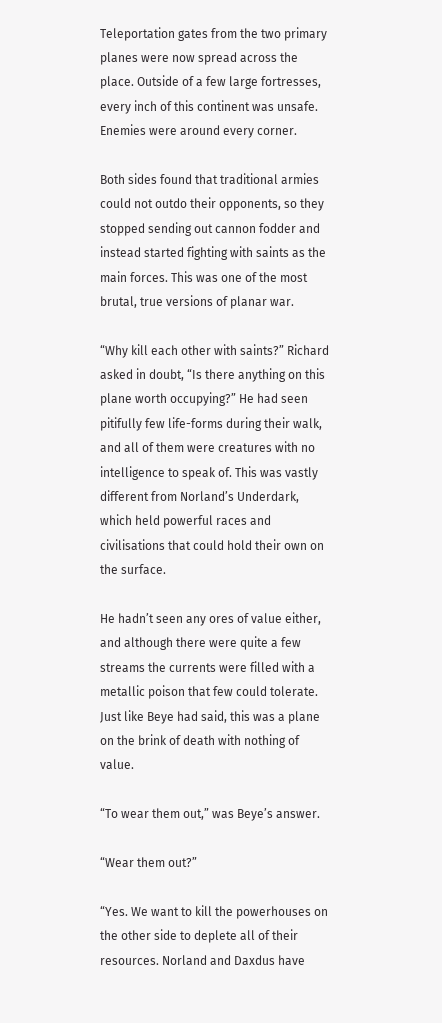Teleportation gates from the two primary planes were now spread across the place. Outside of a few large fortresses, every inch of this continent was unsafe. Enemies were around every corner.

Both sides found that traditional armies could not outdo their opponents, so they stopped sending out cannon fodder and instead started fighting with saints as the main forces. This was one of the most brutal, true versions of planar war.

“Why kill each other with saints?” Richard asked in doubt, “Is there anything on this plane worth occupying?” He had seen pitifully few life-forms during their walk, and all of them were creatures with no intelligence to speak of. This was vastly different from Norland’s Underdark, which held powerful races and civilisations that could hold their own on the surface.

He hadn’t seen any ores of value either, and although there were quite a few streams the currents were filled with a metallic poison that few could tolerate. Just like Beye had said, this was a plane on the brink of death with nothing of value.

“To wear them out,” was Beye’s answer.

“Wear them out?”

“Yes. We want to kill the powerhouses on the other side to deplete all of their resources. Norland and Daxdus have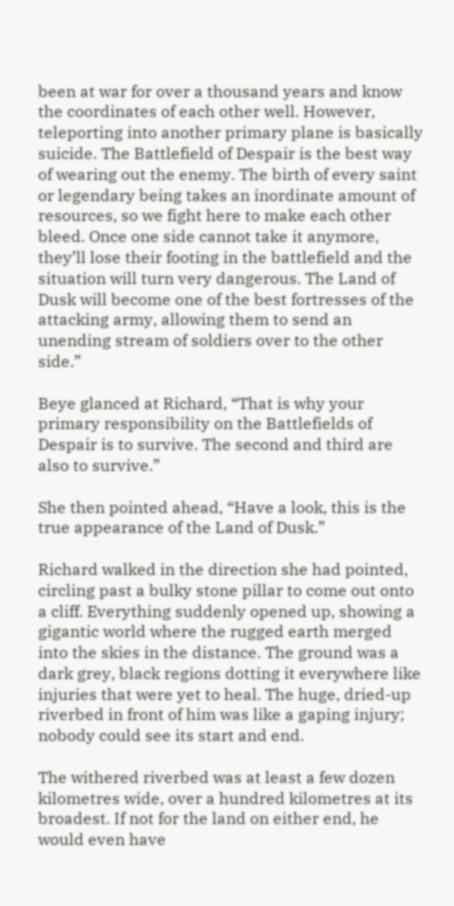been at war for over a thousand years and know the coordinates of each other well. However, teleporting into another primary plane is basically suicide. The Battlefield of Despair is the best way of wearing out the enemy. The birth of every saint or legendary being takes an inordinate amount of resources, so we fight here to make each other bleed. Once one side cannot take it anymore, they’ll lose their footing in the battlefield and the situation will turn very dangerous. The Land of Dusk will become one of the best fortresses of the attacking army, allowing them to send an unending stream of soldiers over to the other side.”

Beye glanced at Richard, “That is why your primary responsibility on the Battlefields of Despair is to survive. The second and third are also to survive.”

She then pointed ahead, “Have a look, this is the true appearance of the Land of Dusk.”

Richard walked in the direction she had pointed, circling past a bulky stone pillar to come out onto a cliff. Everything suddenly opened up, showing a gigantic world where the rugged earth merged into the skies in the distance. The ground was a dark grey, black regions dotting it everywhere like injuries that were yet to heal. The huge, dried-up riverbed in front of him was like a gaping injury; nobody could see its start and end.

The withered riverbed was at least a few dozen kilometres wide, over a hundred kilometres at its broadest. If not for the land on either end, he would even have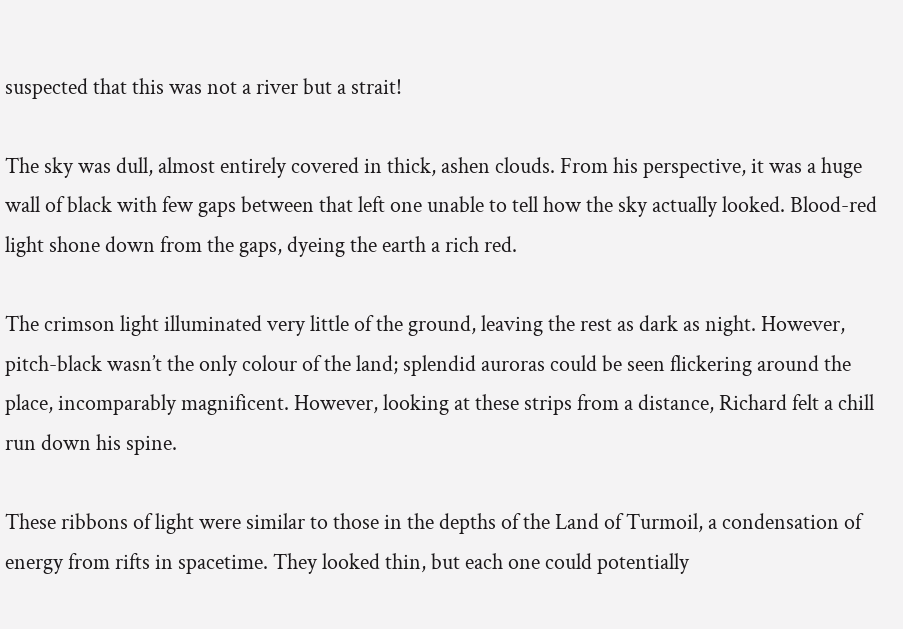suspected that this was not a river but a strait!

The sky was dull, almost entirely covered in thick, ashen clouds. From his perspective, it was a huge wall of black with few gaps between that left one unable to tell how the sky actually looked. Blood-red light shone down from the gaps, dyeing the earth a rich red.

The crimson light illuminated very little of the ground, leaving the rest as dark as night. However, pitch-black wasn’t the only colour of the land; splendid auroras could be seen flickering around the place, incomparably magnificent. However, looking at these strips from a distance, Richard felt a chill run down his spine.

These ribbons of light were similar to those in the depths of the Land of Turmoil, a condensation of energy from rifts in spacetime. They looked thin, but each one could potentially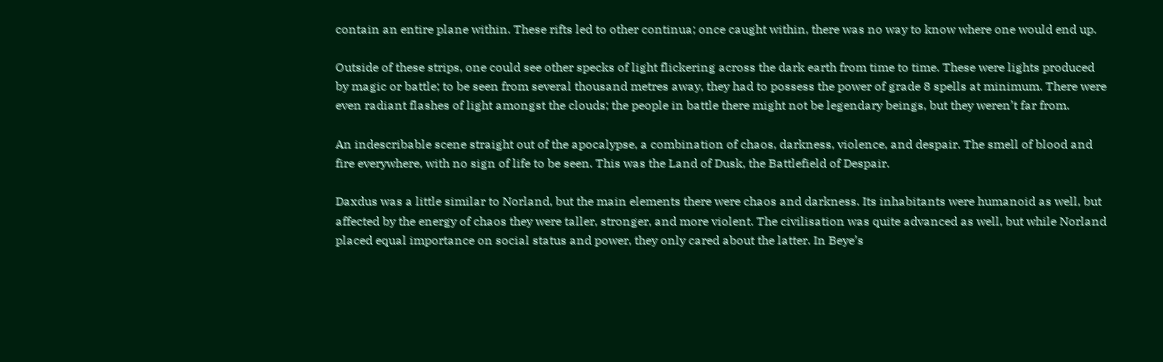contain an entire plane within. These rifts led to other continua; once caught within, there was no way to know where one would end up.

Outside of these strips, one could see other specks of light flickering across the dark earth from time to time. These were lights produced by magic or battle; to be seen from several thousand metres away, they had to possess the power of grade 8 spells at minimum. There were even radiant flashes of light amongst the clouds; the people in battle there might not be legendary beings, but they weren’t far from.

An indescribable scene straight out of the apocalypse, a combination of chaos, darkness, violence, and despair. The smell of blood and fire everywhere, with no sign of life to be seen. This was the Land of Dusk, the Battlefield of Despair.

Daxdus was a little similar to Norland, but the main elements there were chaos and darkness. Its inhabitants were humanoid as well, but affected by the energy of chaos they were taller, stronger, and more violent. The civilisation was quite advanced as well, but while Norland placed equal importance on social status and power, they only cared about the latter. In Beye’s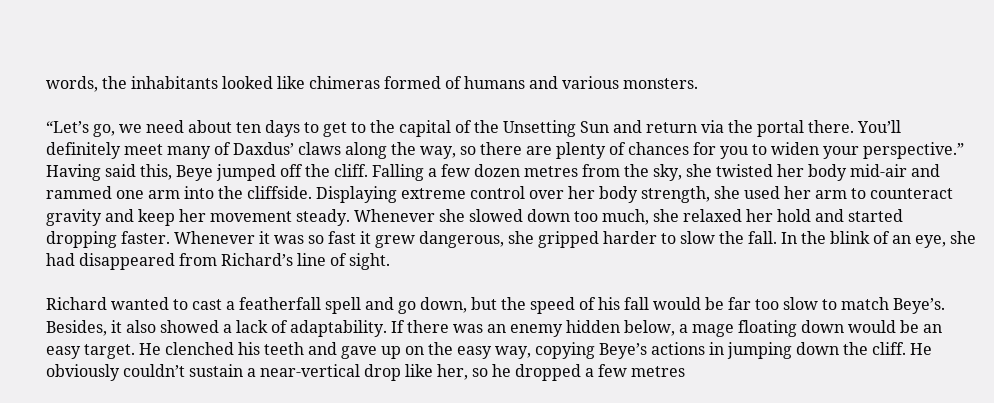words, the inhabitants looked like chimeras formed of humans and various monsters.

“Let’s go, we need about ten days to get to the capital of the Unsetting Sun and return via the portal there. You’ll definitely meet many of Daxdus’ claws along the way, so there are plenty of chances for you to widen your perspective.” Having said this, Beye jumped off the cliff. Falling a few dozen metres from the sky, she twisted her body mid-air and rammed one arm into the cliffside. Displaying extreme control over her body strength, she used her arm to counteract gravity and keep her movement steady. Whenever she slowed down too much, she relaxed her hold and started dropping faster. Whenever it was so fast it grew dangerous, she gripped harder to slow the fall. In the blink of an eye, she had disappeared from Richard’s line of sight.

Richard wanted to cast a featherfall spell and go down, but the speed of his fall would be far too slow to match Beye’s. Besides, it also showed a lack of adaptability. If there was an enemy hidden below, a mage floating down would be an easy target. He clenched his teeth and gave up on the easy way, copying Beye’s actions in jumping down the cliff. He obviously couldn’t sustain a near-vertical drop like her, so he dropped a few metres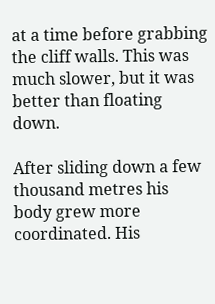at a time before grabbing the cliff walls. This was much slower, but it was better than floating down.

After sliding down a few thousand metres his body grew more coordinated. His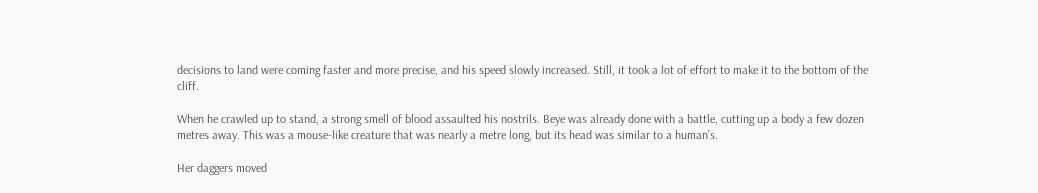decisions to land were coming faster and more precise, and his speed slowly increased. Still, it took a lot of effort to make it to the bottom of the cliff.

When he crawled up to stand, a strong smell of blood assaulted his nostrils. Beye was already done with a battle, cutting up a body a few dozen metres away. This was a mouse-like creature that was nearly a metre long, but its head was similar to a human’s.

Her daggers moved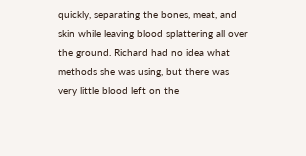quickly, separating the bones, meat, and skin while leaving blood splattering all over the ground. Richard had no idea what methods she was using, but there was very little blood left on the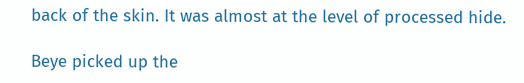back of the skin. It was almost at the level of processed hide.

Beye picked up the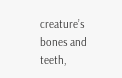creature’s bones and teeth,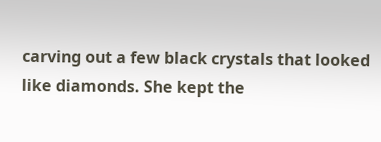carving out a few black crystals that looked like diamonds. She kept the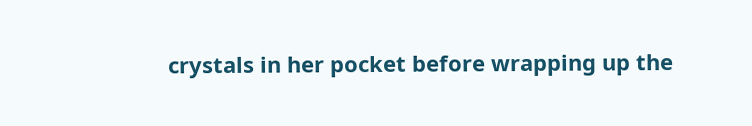crystals in her pocket before wrapping up the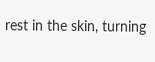rest in the skin, turning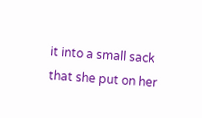it into a small sack that she put on her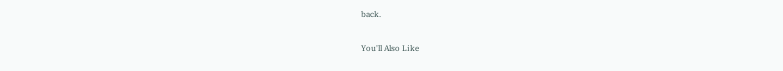back.

You'll Also Like